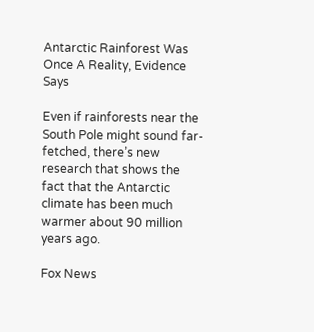Antarctic Rainforest Was Once A Reality, Evidence Says

Even if rainforests near the South Pole might sound far-fetched, there’s new research that shows the fact that the Antarctic climate has been much warmer about 90 million years ago.

Fox News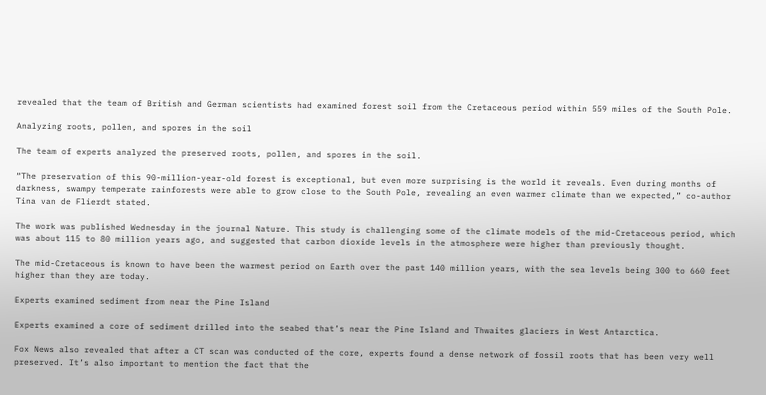revealed that the team of British and German scientists had examined forest soil from the Cretaceous period within 559 miles of the South Pole.

Analyzing roots, pollen, and spores in the soil

The team of experts analyzed the preserved roots, pollen, and spores in the soil.

“The preservation of this 90-million-year-old forest is exceptional, but even more surprising is the world it reveals. Even during months of darkness, swampy temperate rainforests were able to grow close to the South Pole, revealing an even warmer climate than we expected,” co-author Tina van de Flierdt stated.

The work was published Wednesday in the journal Nature. This study is challenging some of the climate models of the mid-Cretaceous period, which was about 115 to 80 million years ago, and suggested that carbon dioxide levels in the atmosphere were higher than previously thought.

The mid-Cretaceous is known to have been the warmest period on Earth over the past 140 million years, with the sea levels being 300 to 660 feet higher than they are today.

Experts examined sediment from near the Pine Island

Experts examined a core of sediment drilled into the seabed that’s near the Pine Island and Thwaites glaciers in West Antarctica.

Fox News also revealed that after a CT scan was conducted of the core, experts found a dense network of fossil roots that has been very well preserved. It’s also important to mention the fact that the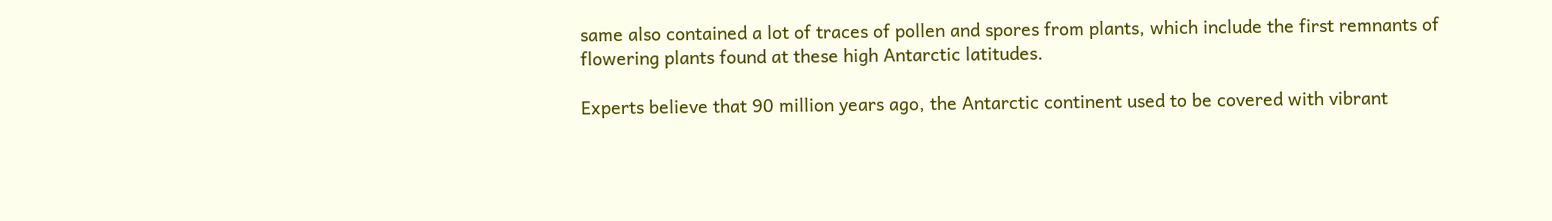same also contained a lot of traces of pollen and spores from plants, which include the first remnants of flowering plants found at these high Antarctic latitudes.

Experts believe that 90 million years ago, the Antarctic continent used to be covered with vibrant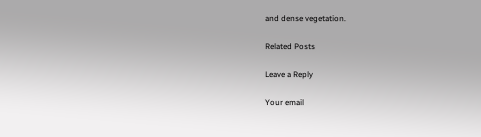and dense vegetation.

Related Posts

Leave a Reply

Your email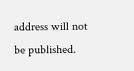address will not be published.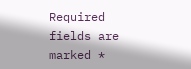Required fields are marked *